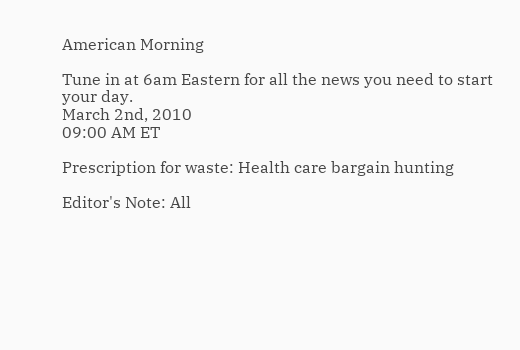American Morning

Tune in at 6am Eastern for all the news you need to start your day.
March 2nd, 2010
09:00 AM ET

Prescription for waste: Health care bargain hunting

Editor's Note: All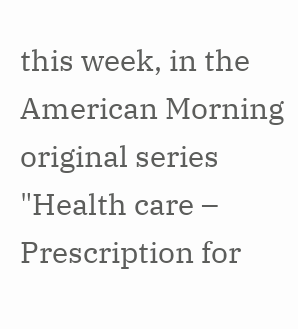this week, in the American Morning original series "Health care – Prescription for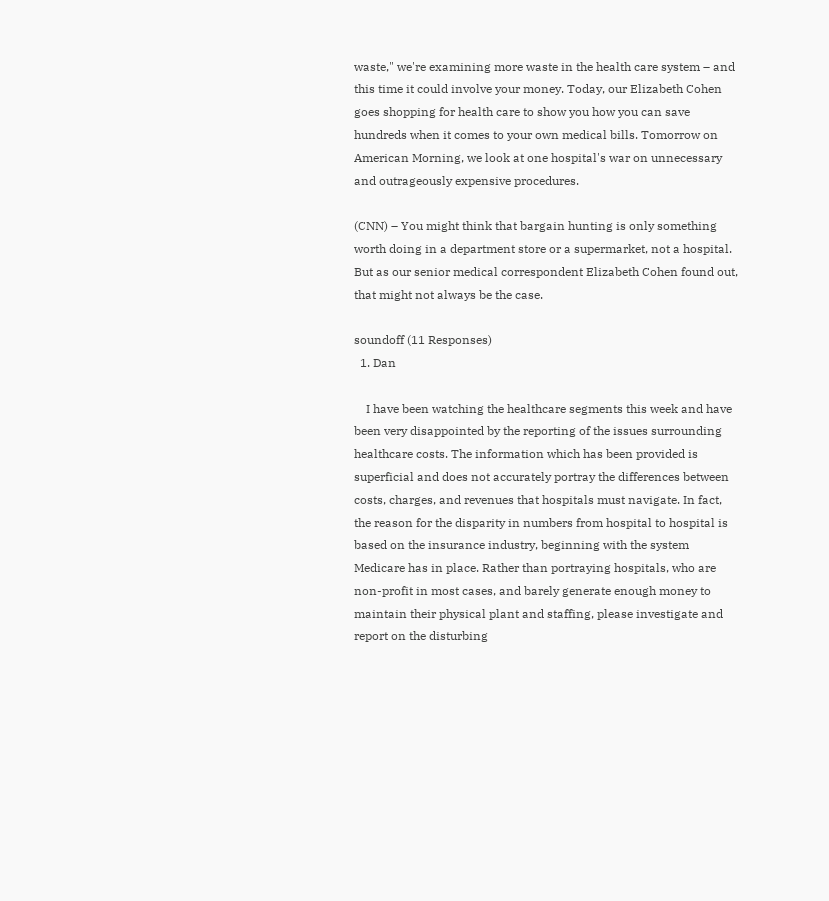waste," we're examining more waste in the health care system – and this time it could involve your money. Today, our Elizabeth Cohen goes shopping for health care to show you how you can save hundreds when it comes to your own medical bills. Tomorrow on American Morning, we look at one hospital's war on unnecessary and outrageously expensive procedures.

(CNN) – You might think that bargain hunting is only something worth doing in a department store or a supermarket, not a hospital. But as our senior medical correspondent Elizabeth Cohen found out, that might not always be the case.

soundoff (11 Responses)
  1. Dan

    I have been watching the healthcare segments this week and have been very disappointed by the reporting of the issues surrounding healthcare costs. The information which has been provided is superficial and does not accurately portray the differences between costs, charges, and revenues that hospitals must navigate. In fact, the reason for the disparity in numbers from hospital to hospital is based on the insurance industry, beginning with the system Medicare has in place. Rather than portraying hospitals, who are non-profit in most cases, and barely generate enough money to maintain their physical plant and staffing, please investigate and report on the disturbing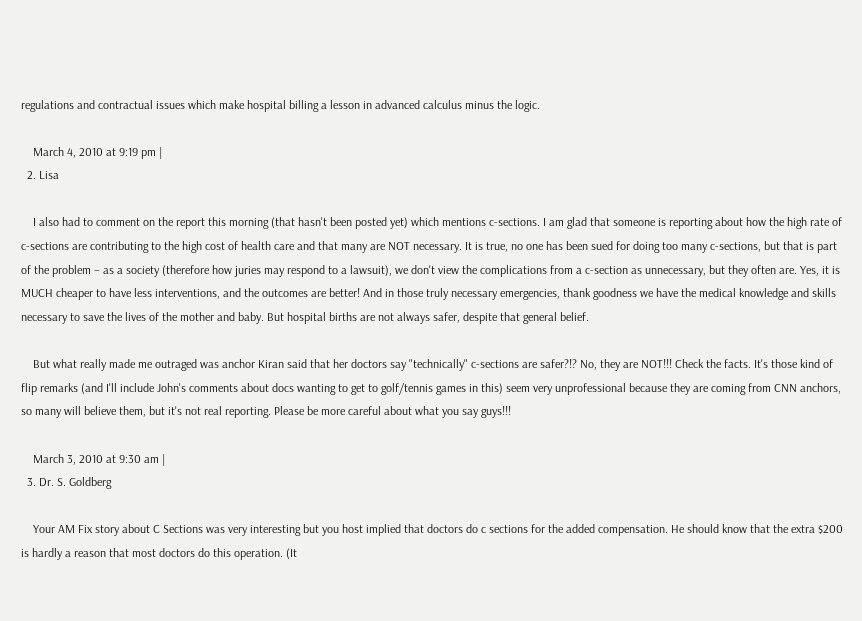regulations and contractual issues which make hospital billing a lesson in advanced calculus minus the logic.

    March 4, 2010 at 9:19 pm |
  2. Lisa

    I also had to comment on the report this morning (that hasn't been posted yet) which mentions c-sections. I am glad that someone is reporting about how the high rate of c-sections are contributing to the high cost of health care and that many are NOT necessary. It is true, no one has been sued for doing too many c-sections, but that is part of the problem – as a society (therefore how juries may respond to a lawsuit), we don't view the complications from a c-section as unnecessary, but they often are. Yes, it is MUCH cheaper to have less interventions, and the outcomes are better! And in those truly necessary emergencies, thank goodness we have the medical knowledge and skills necessary to save the lives of the mother and baby. But hospital births are not always safer, despite that general belief.

    But what really made me outraged was anchor Kiran said that her doctors say "technically" c-sections are safer?!? No, they are NOT!!! Check the facts. It's those kind of flip remarks (and I'll include John's comments about docs wanting to get to golf/tennis games in this) seem very unprofessional because they are coming from CNN anchors, so many will believe them, but it's not real reporting. Please be more careful about what you say guys!!!

    March 3, 2010 at 9:30 am |
  3. Dr. S. Goldberg

    Your AM Fix story about C Sections was very interesting but you host implied that doctors do c sections for the added compensation. He should know that the extra $200 is hardly a reason that most doctors do this operation. (It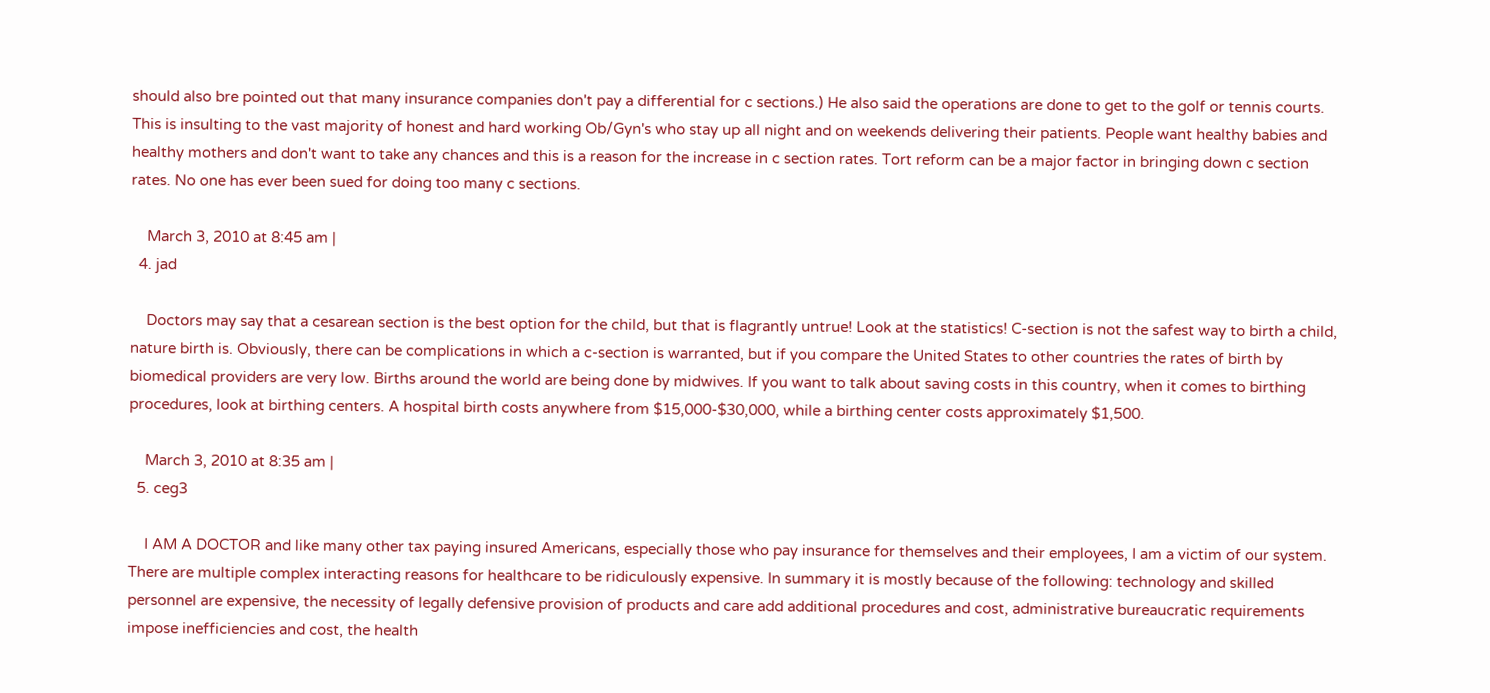should also bre pointed out that many insurance companies don't pay a differential for c sections.) He also said the operations are done to get to the golf or tennis courts. This is insulting to the vast majority of honest and hard working Ob/Gyn's who stay up all night and on weekends delivering their patients. People want healthy babies and healthy mothers and don't want to take any chances and this is a reason for the increase in c section rates. Tort reform can be a major factor in bringing down c section rates. No one has ever been sued for doing too many c sections.

    March 3, 2010 at 8:45 am |
  4. jad

    Doctors may say that a cesarean section is the best option for the child, but that is flagrantly untrue! Look at the statistics! C-section is not the safest way to birth a child, nature birth is. Obviously, there can be complications in which a c-section is warranted, but if you compare the United States to other countries the rates of birth by biomedical providers are very low. Births around the world are being done by midwives. If you want to talk about saving costs in this country, when it comes to birthing procedures, look at birthing centers. A hospital birth costs anywhere from $15,000-$30,000, while a birthing center costs approximately $1,500.

    March 3, 2010 at 8:35 am |
  5. ceg3

    I AM A DOCTOR and like many other tax paying insured Americans, especially those who pay insurance for themselves and their employees, I am a victim of our system. There are multiple complex interacting reasons for healthcare to be ridiculously expensive. In summary it is mostly because of the following: technology and skilled personnel are expensive, the necessity of legally defensive provision of products and care add additional procedures and cost, administrative bureaucratic requirements impose inefficiencies and cost, the health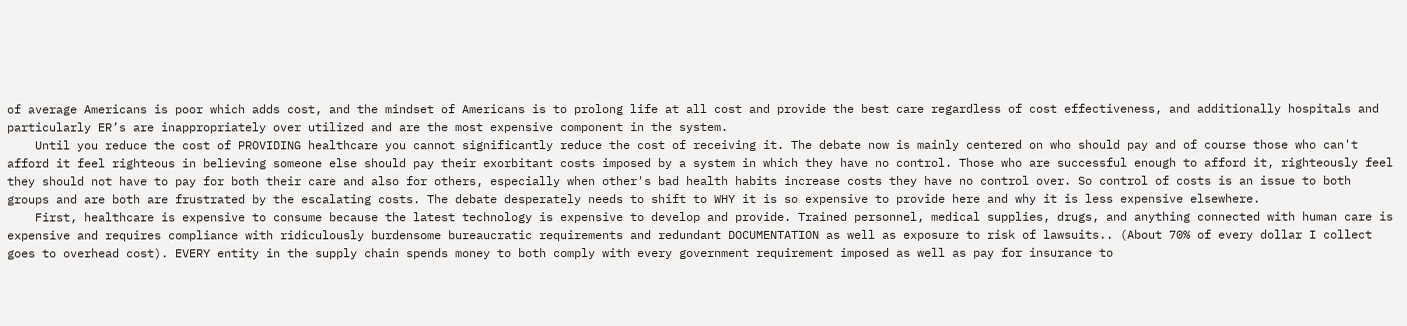of average Americans is poor which adds cost, and the mindset of Americans is to prolong life at all cost and provide the best care regardless of cost effectiveness, and additionally hospitals and particularly ER’s are inappropriately over utilized and are the most expensive component in the system.
    Until you reduce the cost of PROVIDING healthcare you cannot significantly reduce the cost of receiving it. The debate now is mainly centered on who should pay and of course those who can't afford it feel righteous in believing someone else should pay their exorbitant costs imposed by a system in which they have no control. Those who are successful enough to afford it, righteously feel they should not have to pay for both their care and also for others, especially when other's bad health habits increase costs they have no control over. So control of costs is an issue to both groups and are both are frustrated by the escalating costs. The debate desperately needs to shift to WHY it is so expensive to provide here and why it is less expensive elsewhere.
    First, healthcare is expensive to consume because the latest technology is expensive to develop and provide. Trained personnel, medical supplies, drugs, and anything connected with human care is expensive and requires compliance with ridiculously burdensome bureaucratic requirements and redundant DOCUMENTATION as well as exposure to risk of lawsuits.. (About 70% of every dollar I collect goes to overhead cost). EVERY entity in the supply chain spends money to both comply with every government requirement imposed as well as pay for insurance to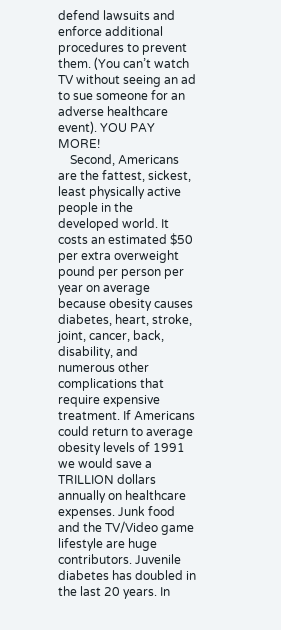defend lawsuits and enforce additional procedures to prevent them. (You can’t watch TV without seeing an ad to sue someone for an adverse healthcare event). YOU PAY MORE!
    Second, Americans are the fattest, sickest, least physically active people in the developed world. It costs an estimated $50 per extra overweight pound per person per year on average because obesity causes diabetes, heart, stroke, joint, cancer, back, disability, and numerous other complications that require expensive treatment. If Americans could return to average obesity levels of 1991 we would save a TRILLION dollars annually on healthcare expenses. Junk food and the TV/Video game lifestyle are huge contributors. Juvenile diabetes has doubled in the last 20 years. In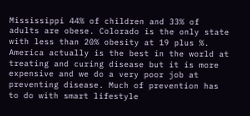Mississippi 44% of children and 33% of adults are obese. Colorado is the only state with less than 20% obesity at 19 plus %. America actually is the best in the world at treating and curing disease but it is more expensive and we do a very poor job at preventing disease. Much of prevention has to do with smart lifestyle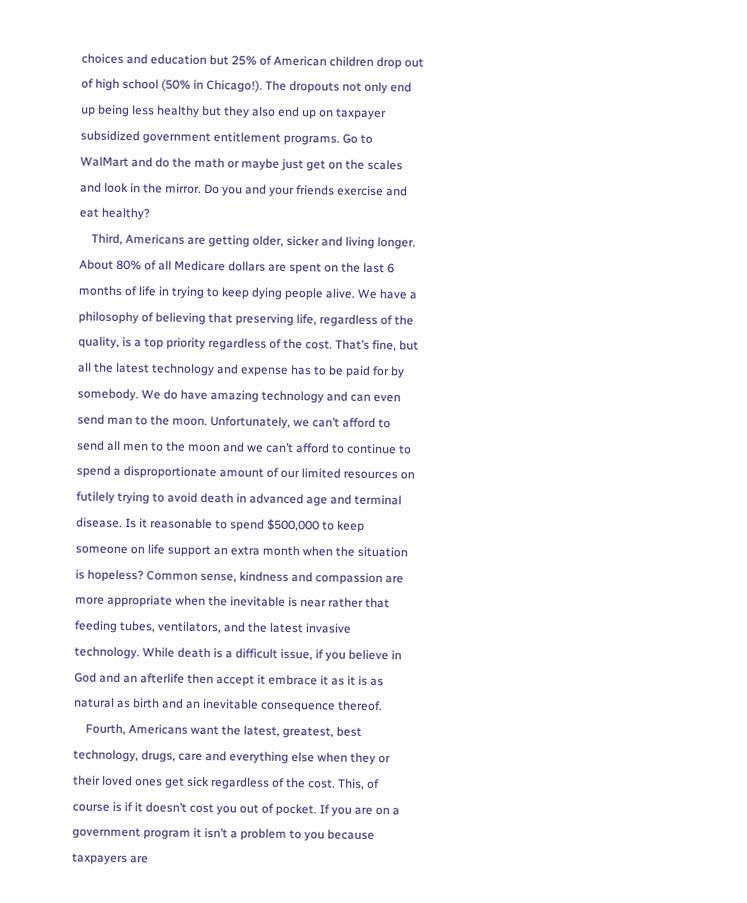choices and education but 25% of American children drop out of high school (50% in Chicago!). The dropouts not only end up being less healthy but they also end up on taxpayer subsidized government entitlement programs. Go to WalMart and do the math or maybe just get on the scales and look in the mirror. Do you and your friends exercise and eat healthy?
    Third, Americans are getting older, sicker and living longer. About 80% of all Medicare dollars are spent on the last 6 months of life in trying to keep dying people alive. We have a philosophy of believing that preserving life, regardless of the quality, is a top priority regardless of the cost. That’s fine, but all the latest technology and expense has to be paid for by somebody. We do have amazing technology and can even send man to the moon. Unfortunately, we can’t afford to send all men to the moon and we can’t afford to continue to spend a disproportionate amount of our limited resources on futilely trying to avoid death in advanced age and terminal disease. Is it reasonable to spend $500,000 to keep someone on life support an extra month when the situation is hopeless? Common sense, kindness and compassion are more appropriate when the inevitable is near rather that feeding tubes, ventilators, and the latest invasive technology. While death is a difficult issue, if you believe in God and an afterlife then accept it embrace it as it is as natural as birth and an inevitable consequence thereof.
    Fourth, Americans want the latest, greatest, best technology, drugs, care and everything else when they or their loved ones get sick regardless of the cost. This, of course is if it doesn’t cost you out of pocket. If you are on a government program it isn’t a problem to you because taxpayers are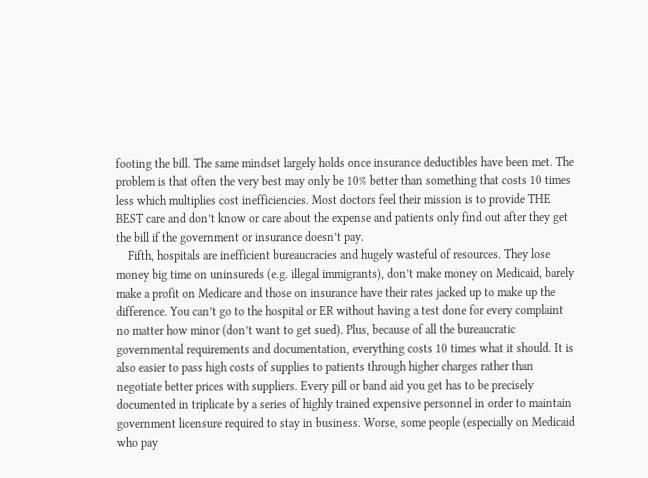footing the bill. The same mindset largely holds once insurance deductibles have been met. The problem is that often the very best may only be 10% better than something that costs 10 times less which multiplies cost inefficiencies. Most doctors feel their mission is to provide THE BEST care and don’t know or care about the expense and patients only find out after they get the bill if the government or insurance doesn’t pay.
    Fifth, hospitals are inefficient bureaucracies and hugely wasteful of resources. They lose money big time on uninsureds (e.g. illegal immigrants), don’t make money on Medicaid, barely make a profit on Medicare and those on insurance have their rates jacked up to make up the difference. You can’t go to the hospital or ER without having a test done for every complaint no matter how minor (don’t want to get sued). Plus, because of all the bureaucratic governmental requirements and documentation, everything costs 10 times what it should. It is also easier to pass high costs of supplies to patients through higher charges rather than negotiate better prices with suppliers. Every pill or band aid you get has to be precisely documented in triplicate by a series of highly trained expensive personnel in order to maintain government licensure required to stay in business. Worse, some people (especially on Medicaid who pay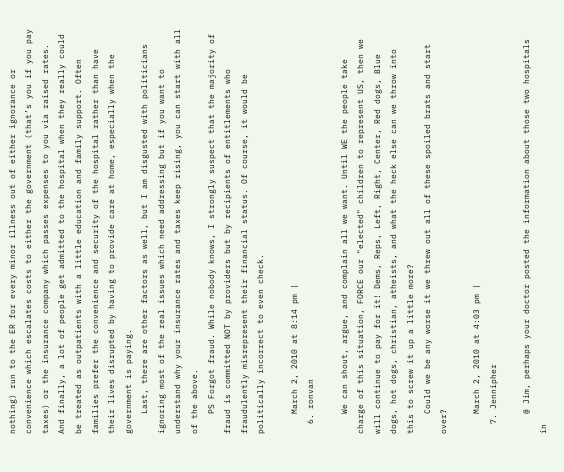nothing) run to the ER for every minor illness out of either ignorance or convenience which escalates costs to either the government (that’s you if you pay taxes) or the insurance company which passes expenses to you via raised rates. And finally, a lot of people get admitted to the hospital when they really could be treated as outpatients with a little education and family support. Often families prefer the convenience and security of the hospital rather than have their lives disrupted by having to provide care at home, especially when the government is paying.
    Last, there are other factors as well, but I am disgusted with politicians ignoring most of the real issues which need addressing but if you want to understand why your insurance rates and taxes keep rising, you can start with all of the above.
    PS Forgot fraud. While nobody knows, I strongly suspect that the majority of fraud is committed NOT by providers but by recipients of entitlements who fraudulently misrepresent their financial status. Of course, it would be politically incorrect to even check.

    March 2, 2010 at 8:14 pm |
  6. ronvan

    We can shout, argue, and complain all we want. Until WE the people take charge of this situation, FORCE our "elected" children to represent US, then we will continue to pay for it! Dems, Reps, Left, Right, Center, Red dogs, Blue dogs, hot dogs, christian, atheists, and what the heck else can we throw into this to screw it up a little more?
    Could we be any worse it we threw out all of these spoiled brats and start over?

    March 2, 2010 at 4:03 pm |
  7. Jennipher

    @ Jim, perhaps your doctor posted the information about those two hospitals in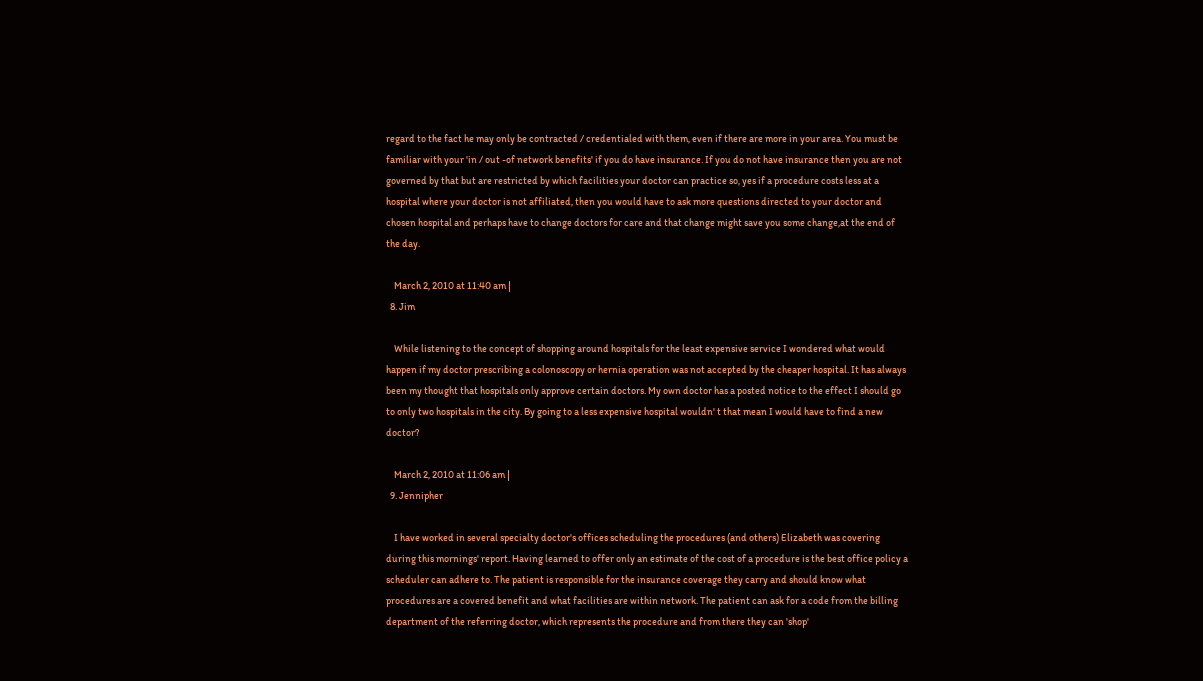regard to the fact he may only be contracted / credentialed with them, even if there are more in your area. You must be familiar with your 'in / out -of network benefits' if you do have insurance. If you do not have insurance then you are not governed by that but are restricted by which facilities your doctor can practice so, yes if a procedure costs less at a hospital where your doctor is not affiliated, then you would have to ask more questions directed to your doctor and chosen hospital and perhaps have to change doctors for care and that change might save you some change,at the end of the day.

    March 2, 2010 at 11:40 am |
  8. Jim

    While listening to the concept of shopping around hospitals for the least expensive service I wondered what would happen if my doctor prescribing a colonoscopy or hernia operation was not accepted by the cheaper hospital. It has always been my thought that hospitals only approve certain doctors. My own doctor has a posted notice to the effect I should go to only two hospitals in the city. By going to a less expensive hospital wouldn' t that mean I would have to find a new doctor?

    March 2, 2010 at 11:06 am |
  9. Jennipher

    I have worked in several specialty doctor's offices scheduling the procedures (and others) Elizabeth was covering during this mornings' report. Having learned to offer only an estimate of the cost of a procedure is the best office policy a scheduler can adhere to. The patient is responsible for the insurance coverage they carry and should know what procedures are a covered benefit and what facilities are within network. The patient can ask for a code from the billing department of the referring doctor, which represents the procedure and from there they can 'shop'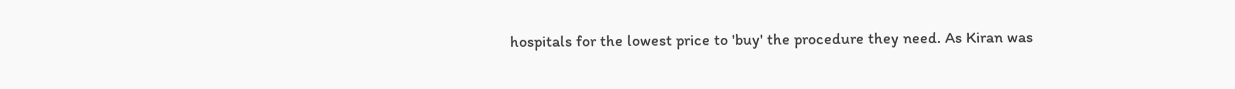hospitals for the lowest price to 'buy' the procedure they need. As Kiran was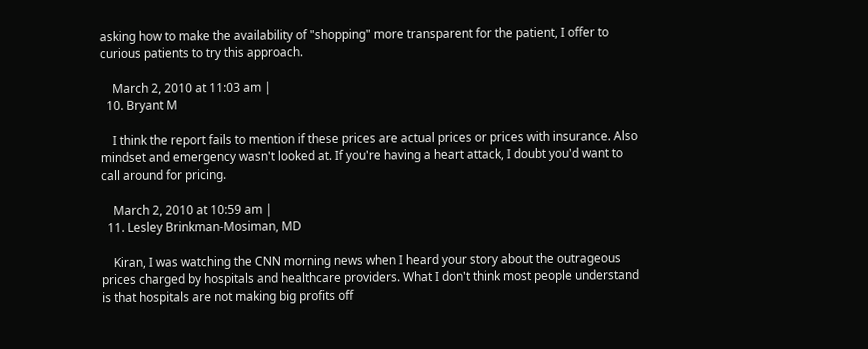asking how to make the availability of "shopping" more transparent for the patient, I offer to curious patients to try this approach.

    March 2, 2010 at 11:03 am |
  10. Bryant M

    I think the report fails to mention if these prices are actual prices or prices with insurance. Also mindset and emergency wasn't looked at. If you're having a heart attack, I doubt you'd want to call around for pricing.

    March 2, 2010 at 10:59 am |
  11. Lesley Brinkman-Mosiman, MD

    Kiran, I was watching the CNN morning news when I heard your story about the outrageous prices charged by hospitals and healthcare providers. What I don't think most people understand is that hospitals are not making big profits off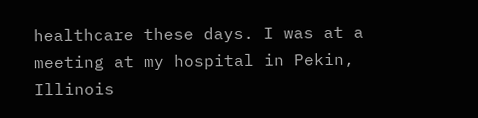healthcare these days. I was at a meeting at my hospital in Pekin, Illinois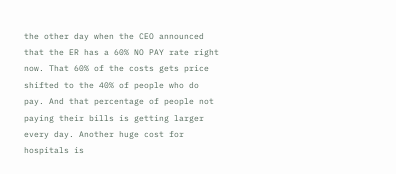the other day when the CEO announced that the ER has a 60% NO PAY rate right now. That 60% of the costs gets price shifted to the 40% of people who do pay. And that percentage of people not paying their bills is getting larger every day. Another huge cost for hospitals is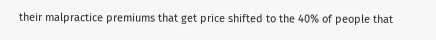their malpractice premiums that get price shifted to the 40% of people that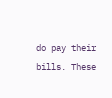do pay their bills. These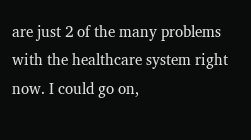are just 2 of the many problems with the healthcare system right now. I could go on,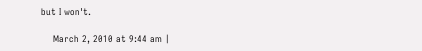but I won't.

    March 2, 2010 at 9:44 am |